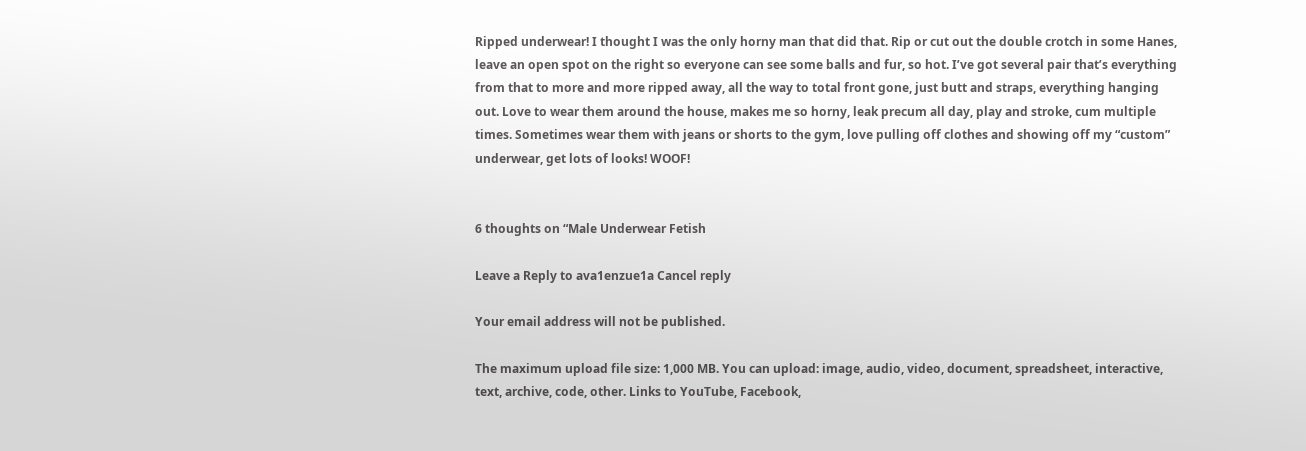Ripped underwear! I thought I was the only horny man that did that. Rip or cut out the double crotch in some Hanes, leave an open spot on the right so everyone can see some balls and fur, so hot. I’ve got several pair that’s everything from that to more and more ripped away, all the way to total front gone, just butt and straps, everything hanging out. Love to wear them around the house, makes me so horny, leak precum all day, play and stroke, cum multiple times. Sometimes wear them with jeans or shorts to the gym, love pulling off clothes and showing off my “custom” underwear, get lots of looks! WOOF!


6 thoughts on “Male Underwear Fetish

Leave a Reply to ava1enzue1a Cancel reply

Your email address will not be published.

The maximum upload file size: 1,000 MB. You can upload: image, audio, video, document, spreadsheet, interactive, text, archive, code, other. Links to YouTube, Facebook,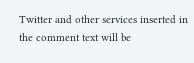Twitter and other services inserted in the comment text will be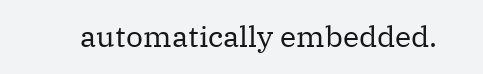automatically embedded.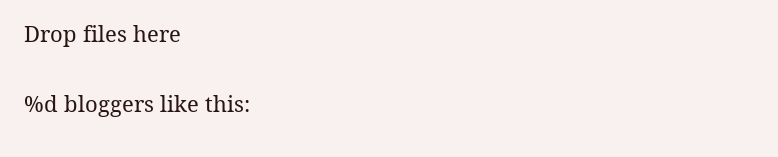Drop files here

%d bloggers like this: